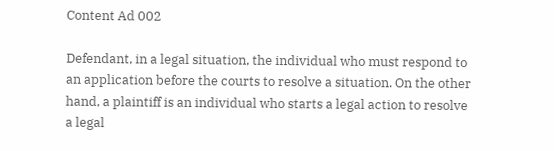Content Ad 002

Defendant, in a legal situation, the individual who must respond to an application before the courts to resolve a situation. On the other hand, a plaintiff is an individual who starts a legal action to resolve a legal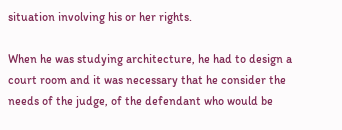situation involving his or her rights.

When he was studying architecture, he had to design a court room and it was necessary that he consider the needs of the judge, of the defendant who would be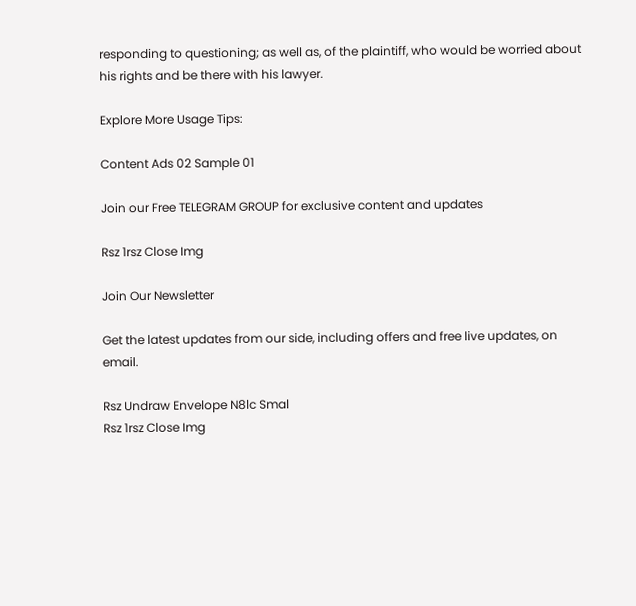responding to questioning; as well as, of the plaintiff, who would be worried about his rights and be there with his lawyer.

Explore More Usage Tips:

Content Ads 02 Sample 01

Join our Free TELEGRAM GROUP for exclusive content and updates

Rsz 1rsz Close Img

Join Our Newsletter

Get the latest updates from our side, including offers and free live updates, on email.

Rsz Undraw Envelope N8lc Smal
Rsz 1rsz Close Img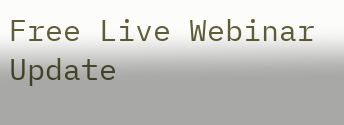Free Live Webinar Update